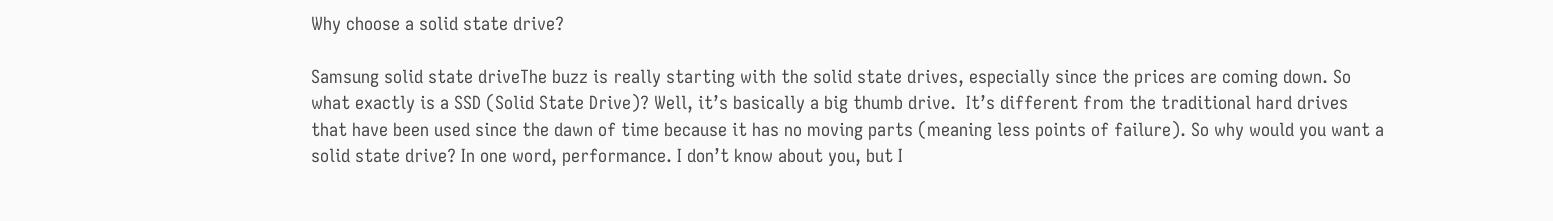Why choose a solid state drive?

Samsung solid state driveThe buzz is really starting with the solid state drives, especially since the prices are coming down. So what exactly is a SSD (Solid State Drive)? Well, it’s basically a big thumb drive.  It’s different from the traditional hard drives that have been used since the dawn of time because it has no moving parts (meaning less points of failure). So why would you want a solid state drive? In one word, performance. I don’t know about you, but I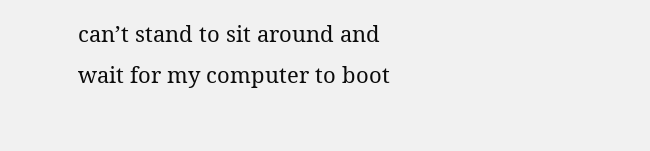can’t stand to sit around and wait for my computer to boot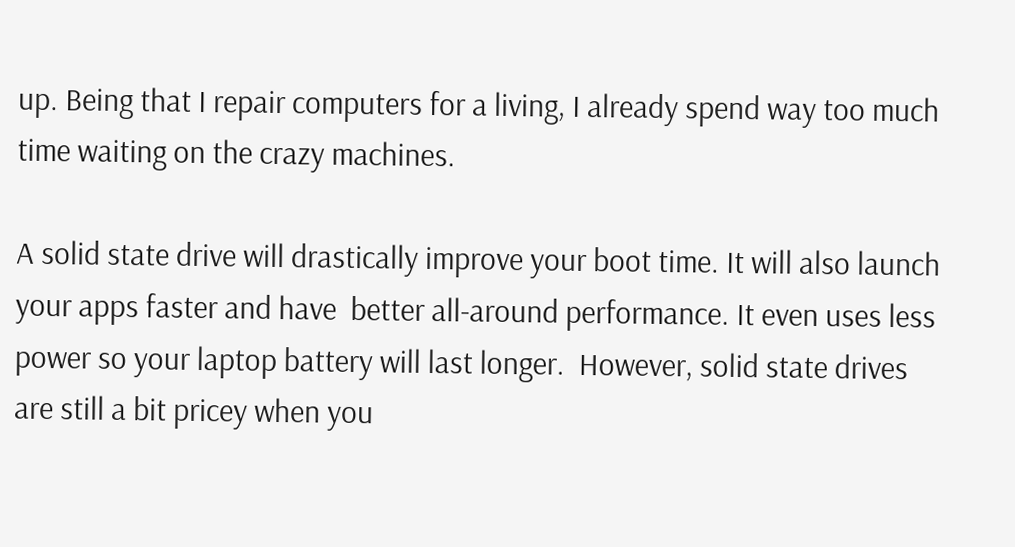up. Being that I repair computers for a living, I already spend way too much time waiting on the crazy machines.

A solid state drive will drastically improve your boot time. It will also launch your apps faster and have  better all-around performance. It even uses less power so your laptop battery will last longer.  However, solid state drives are still a bit pricey when you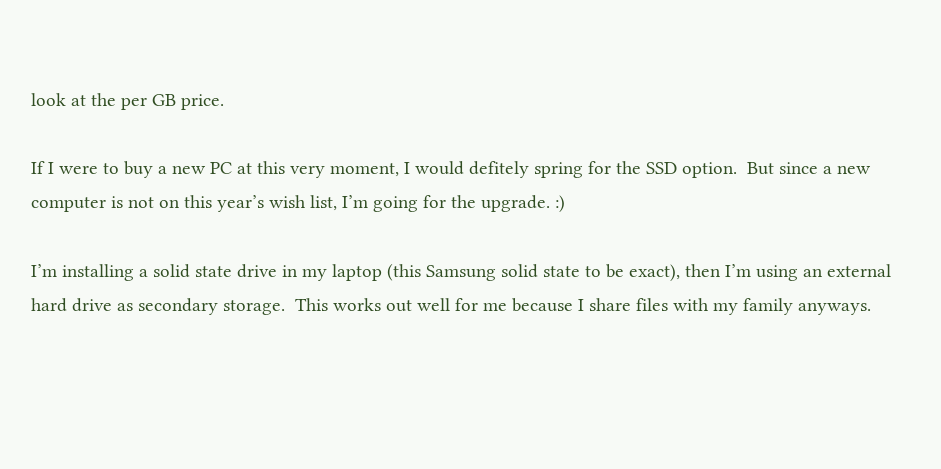look at the per GB price.

If I were to buy a new PC at this very moment, I would defitely spring for the SSD option.  But since a new computer is not on this year’s wish list, I’m going for the upgrade. :)

I’m installing a solid state drive in my laptop (this Samsung solid state to be exact), then I’m using an external hard drive as secondary storage.  This works out well for me because I share files with my family anyways.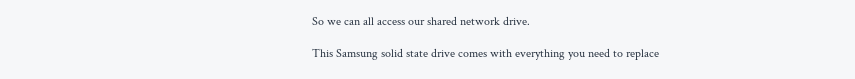So we can all access our shared network drive.

This Samsung solid state drive comes with everything you need to replace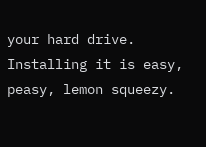your hard drive. Installing it is easy, peasy, lemon squeezy.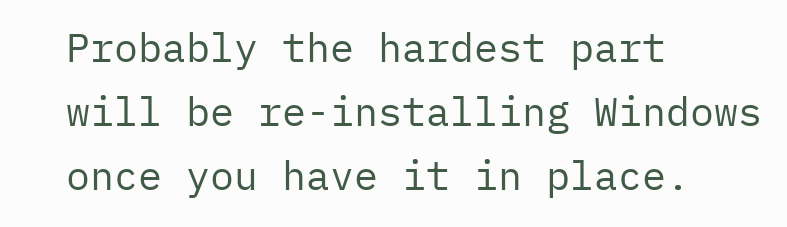Probably the hardest part will be re-installing Windows once you have it in place.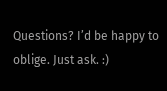Questions? I’d be happy to oblige. Just ask. :)